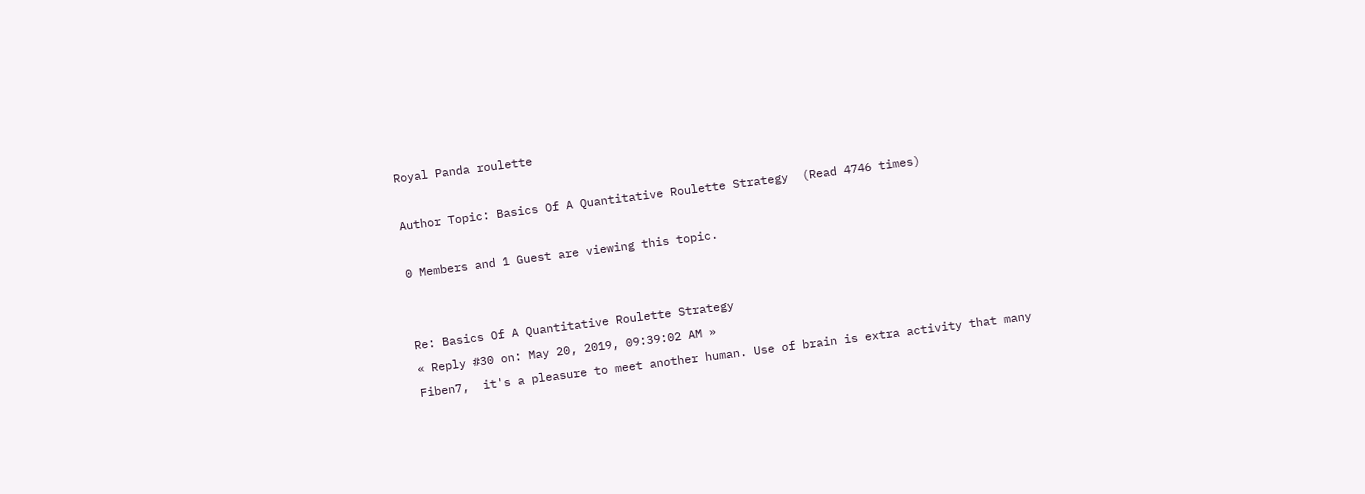Royal Panda roulette

Author Topic: Basics Of A Quantitative Roulette Strategy  (Read 4746 times)

0 Members and 1 Guest are viewing this topic.


Re: Basics Of A Quantitative Roulette Strategy
« Reply #30 on: May 20, 2019, 09:39:02 AM »
Fiben7,  it's a pleasure to meet another human. Use of brain is extra activity that many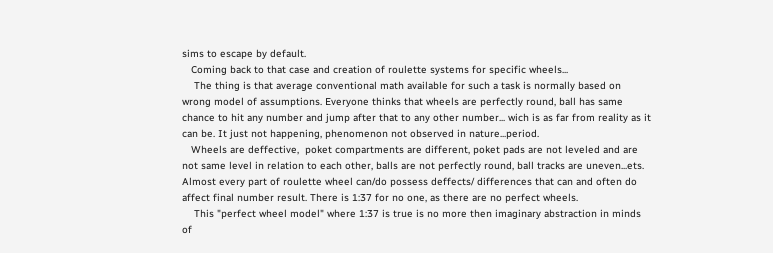sims to escape by default.
   Coming back to that case and creation of roulette systems for specific wheels...
    The thing is that average conventional math available for such a task is normally based on wrong model of assumptions. Everyone thinks that wheels are perfectly round, ball has same chance to hit any number and jump after that to any other number... wich is as far from reality as it can be. It just not happening, phenomenon not observed in nature...period.
   Wheels are deffective,  poket compartments are different, poket pads are not leveled and are not same level in relation to each other, balls are not perfectly round, ball tracks are uneven...ets.
Almost every part of roulette wheel can/do possess deffects/ differences that can and often do affect final number result. There is 1:37 for no one, as there are no perfect wheels.
    This "perfect wheel model" where 1:37 is true is no more then imaginary abstraction in minds of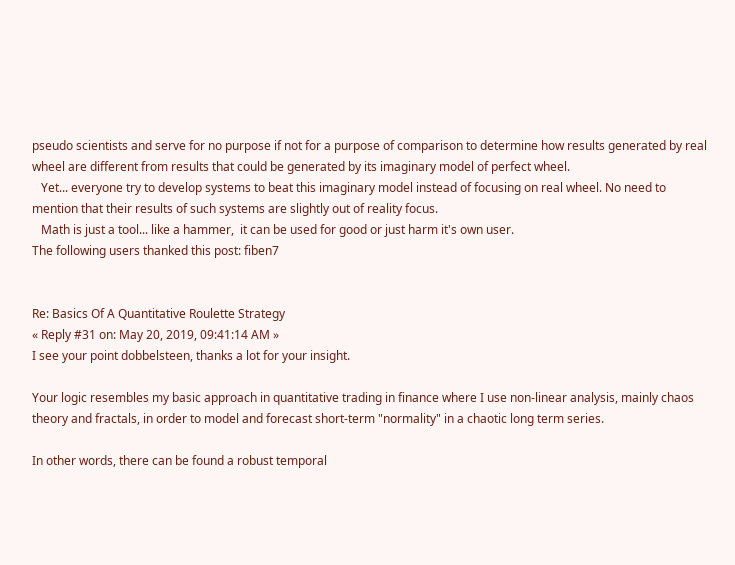pseudo scientists and serve for no purpose if not for a purpose of comparison to determine how results generated by real wheel are different from results that could be generated by its imaginary model of perfect wheel.
   Yet... everyone try to develop systems to beat this imaginary model instead of focusing on real wheel. No need to mention that their results of such systems are slightly out of reality focus.
   Math is just a tool... like a hammer,  it can be used for good or just harm it's own user.
The following users thanked this post: fiben7


Re: Basics Of A Quantitative Roulette Strategy
« Reply #31 on: May 20, 2019, 09:41:14 AM »
I see your point dobbelsteen, thanks a lot for your insight.

Your logic resembles my basic approach in quantitative trading in finance where I use non-linear analysis, mainly chaos theory and fractals, in order to model and forecast short-term "normality" in a chaotic long term series.

In other words, there can be found a robust temporal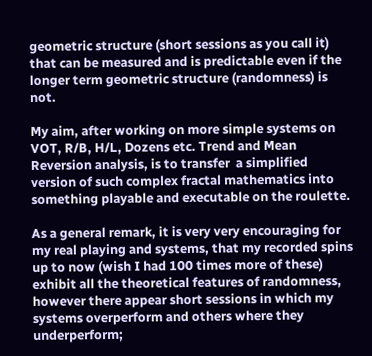geometric structure (short sessions as you call it) that can be measured and is predictable even if the longer term geometric structure (randomness) is not.

My aim, after working on more simple systems on VOT, R/B, H/L, Dozens etc. Trend and Mean Reversion analysis, is to transfer  a simplified version of such complex fractal mathematics into something playable and executable on the roulette.

As a general remark, it is very very encouraging for my real playing and systems, that my recorded spins up to now (wish I had 100 times more of these) exhibit all the theoretical features of randomness, however there appear short sessions in which my systems overperform and others where they underperform;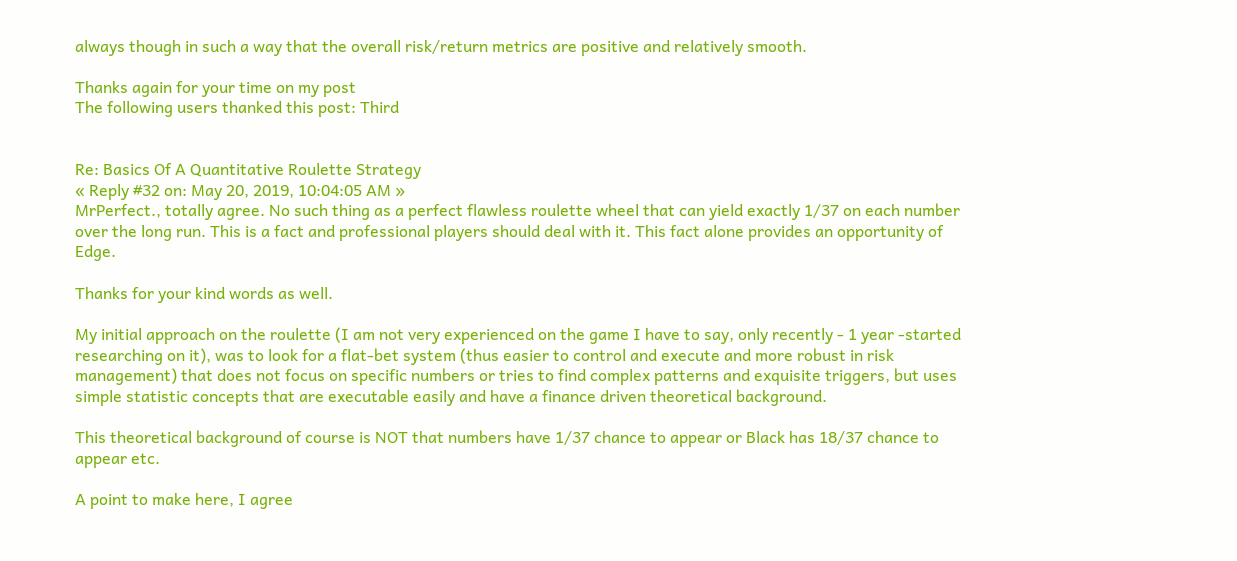always though in such a way that the overall risk/return metrics are positive and relatively smooth.

Thanks again for your time on my post
The following users thanked this post: Third


Re: Basics Of A Quantitative Roulette Strategy
« Reply #32 on: May 20, 2019, 10:04:05 AM »
MrPerfect., totally agree. No such thing as a perfect flawless roulette wheel that can yield exactly 1/37 on each number over the long run. This is a fact and professional players should deal with it. This fact alone provides an opportunity of Edge.

Thanks for your kind words as well.

My initial approach on the roulette (I am not very experienced on the game I have to say, only recently - 1 year -started researching on it), was to look for a flat-bet system (thus easier to control and execute and more robust in risk management) that does not focus on specific numbers or tries to find complex patterns and exquisite triggers, but uses simple statistic concepts that are executable easily and have a finance driven theoretical background.

This theoretical background of course is NOT that numbers have 1/37 chance to appear or Black has 18/37 chance to appear etc.

A point to make here, I agree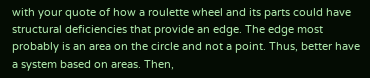with your quote of how a roulette wheel and its parts could have structural deficiencies that provide an edge. The edge most probably is an area on the circle and not a point. Thus, better have a system based on areas. Then,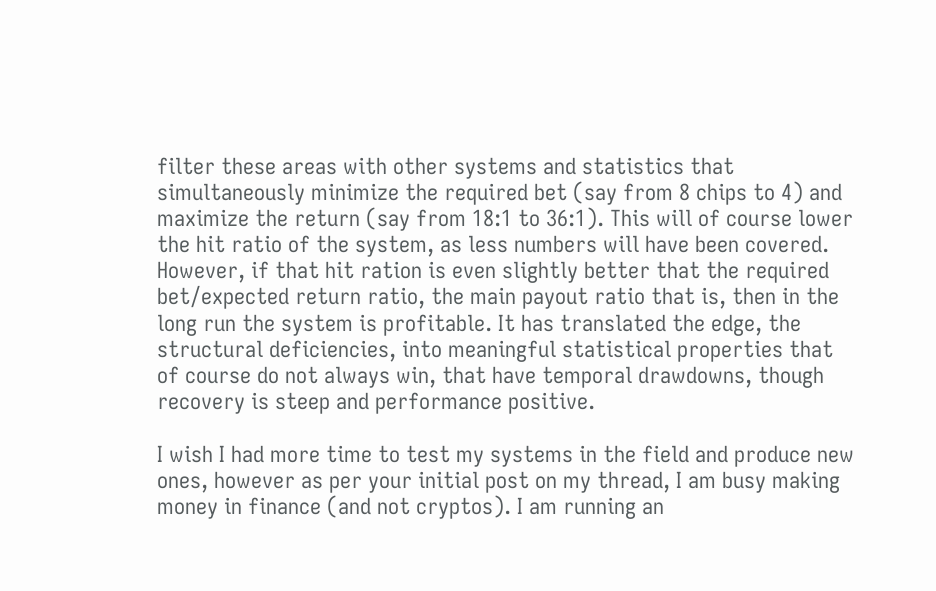filter these areas with other systems and statistics that simultaneously minimize the required bet (say from 8 chips to 4) and maximize the return (say from 18:1 to 36:1). This will of course lower the hit ratio of the system, as less numbers will have been covered. However, if that hit ration is even slightly better that the required bet/expected return ratio, the main payout ratio that is, then in the long run the system is profitable. It has translated the edge, the structural deficiencies, into meaningful statistical properties that of course do not always win, that have temporal drawdowns, though recovery is steep and performance positive.

I wish I had more time to test my systems in the field and produce new ones, however as per your initial post on my thread, I am busy making money in finance (and not cryptos). I am running an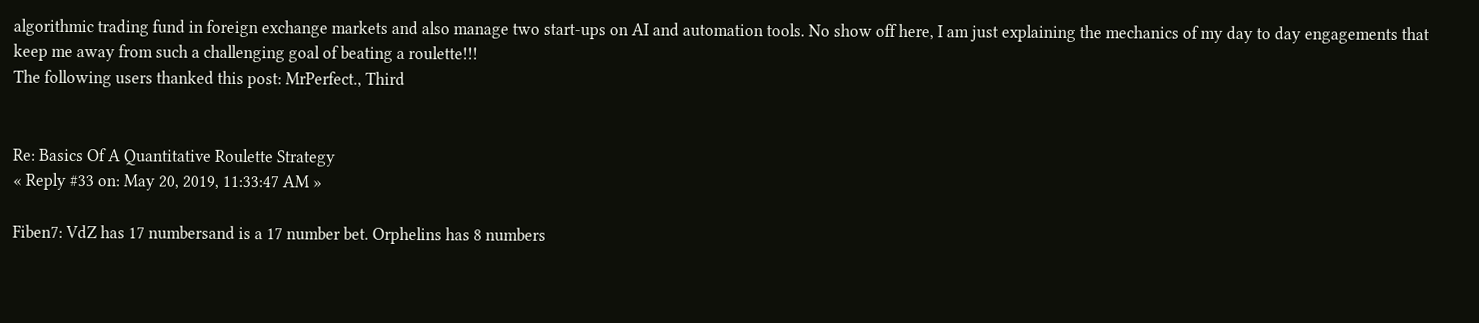algorithmic trading fund in foreign exchange markets and also manage two start-ups on AI and automation tools. No show off here, I am just explaining the mechanics of my day to day engagements that keep me away from such a challenging goal of beating a roulette!!!
The following users thanked this post: MrPerfect., Third


Re: Basics Of A Quantitative Roulette Strategy
« Reply #33 on: May 20, 2019, 11:33:47 AM »

Fiben7: VdZ has 17 numbersand is a 17 number bet. Orphelins has 8 numbers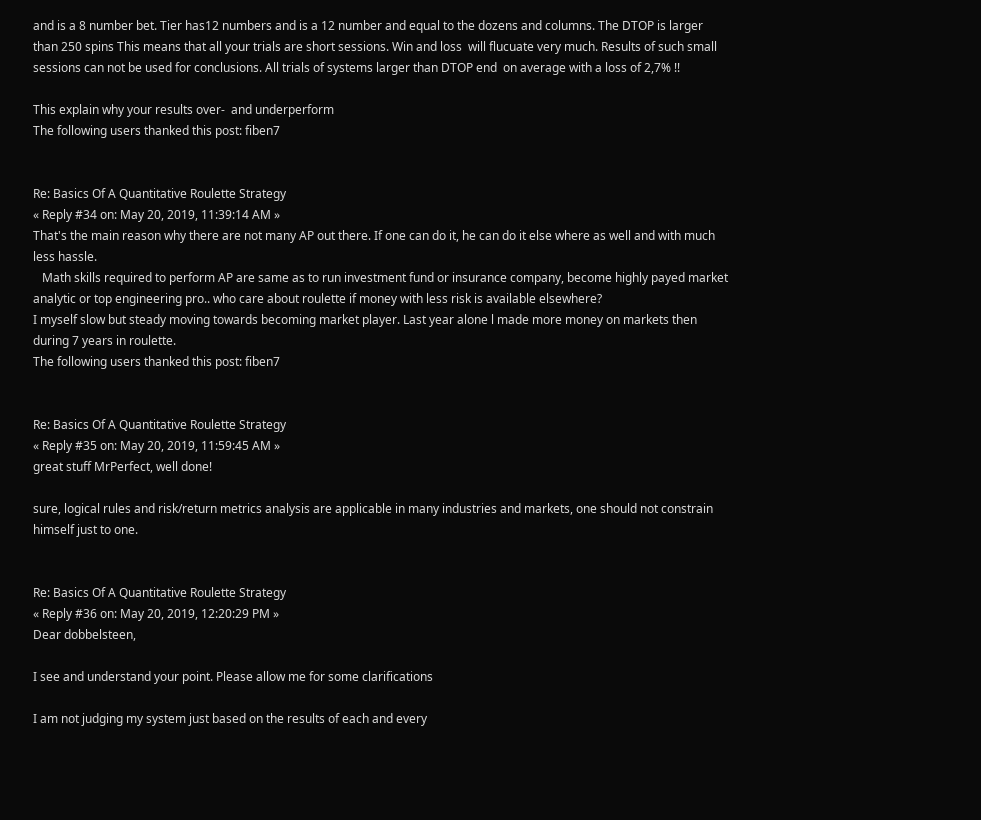and is a 8 number bet. Tier has12 numbers and is a 12 number and equal to the dozens and columns. The DTOP is larger than 250 spins This means that all your trials are short sessions. Win and loss  will flucuate very much. Results of such small sessions can not be used for conclusions. All trials of systems larger than DTOP end  on average with a loss of 2,7% !!

This explain why your results over-  and underperform
The following users thanked this post: fiben7


Re: Basics Of A Quantitative Roulette Strategy
« Reply #34 on: May 20, 2019, 11:39:14 AM »
That's the main reason why there are not many AP out there. If one can do it, he can do it else where as well and with much less hassle.
   Math skills required to perform AP are same as to run investment fund or insurance company, become highly payed market analytic or top engineering pro.. who care about roulette if money with less risk is available elsewhere?
I myself slow but steady moving towards becoming market player. Last year alone l made more money on markets then during 7 years in roulette.
The following users thanked this post: fiben7


Re: Basics Of A Quantitative Roulette Strategy
« Reply #35 on: May 20, 2019, 11:59:45 AM »
great stuff MrPerfect, well done!

sure, logical rules and risk/return metrics analysis are applicable in many industries and markets, one should not constrain himself just to one.


Re: Basics Of A Quantitative Roulette Strategy
« Reply #36 on: May 20, 2019, 12:20:29 PM »
Dear dobbelsteen,

I see and understand your point. Please allow me for some clarifications

I am not judging my system just based on the results of each and every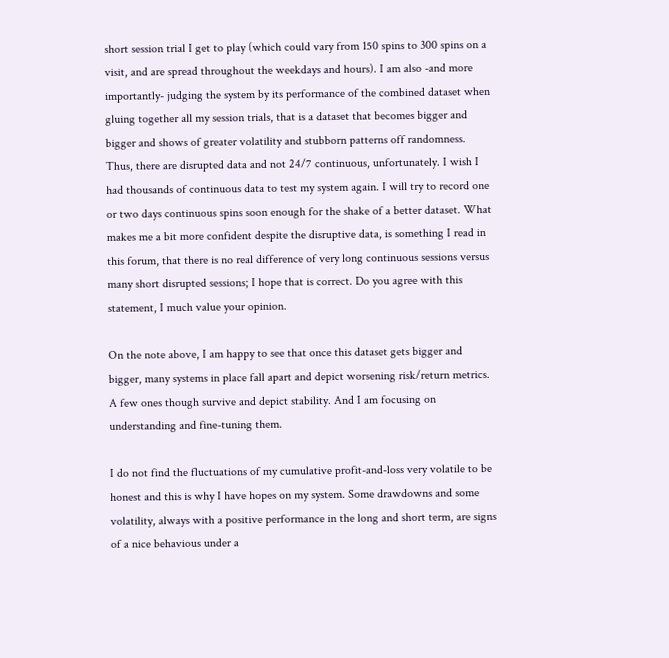short session trial I get to play (which could vary from 150 spins to 300 spins on a visit, and are spread throughout the weekdays and hours). I am also -and more importantly- judging the system by its performance of the combined dataset when gluing together all my session trials, that is a dataset that becomes bigger and bigger and shows of greater volatility and stubborn patterns off randomness. Thus, there are disrupted data and not 24/7 continuous, unfortunately. I wish I had thousands of continuous data to test my system again. I will try to record one or two days continuous spins soon enough for the shake of a better dataset. What makes me a bit more confident despite the disruptive data, is something I read in this forum, that there is no real difference of very long continuous sessions versus many short disrupted sessions; I hope that is correct. Do you agree with this statement, I much value your opinion.

On the note above, I am happy to see that once this dataset gets bigger and bigger, many systems in place fall apart and depict worsening risk/return metrics. A few ones though survive and depict stability. And I am focusing on understanding and fine-tuning them.

I do not find the fluctuations of my cumulative profit-and-loss very volatile to be honest and this is why I have hopes on my system. Some drawdowns and some volatility, always with a positive performance in the long and short term, are signs of a nice behavious under a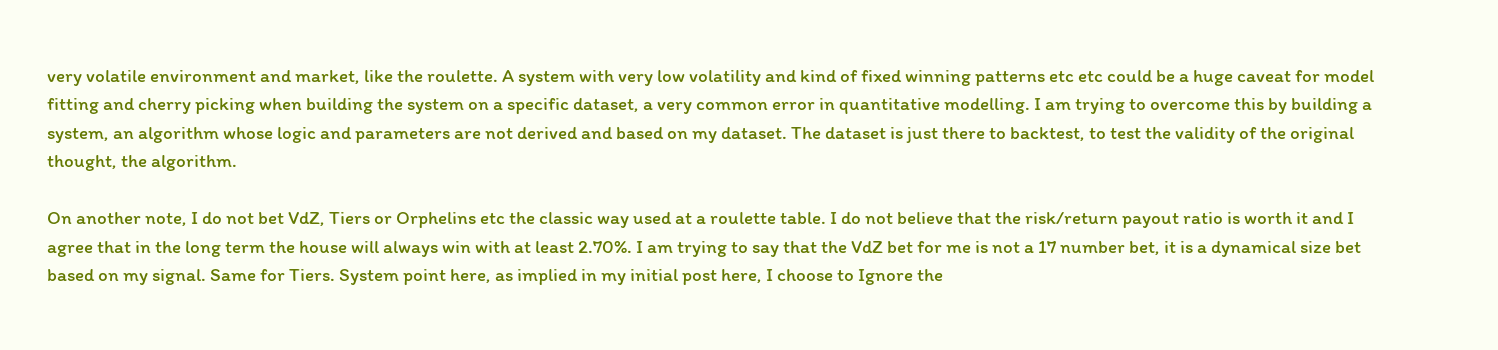very volatile environment and market, like the roulette. A system with very low volatility and kind of fixed winning patterns etc etc could be a huge caveat for model fitting and cherry picking when building the system on a specific dataset, a very common error in quantitative modelling. I am trying to overcome this by building a system, an algorithm whose logic and parameters are not derived and based on my dataset. The dataset is just there to backtest, to test the validity of the original thought, the algorithm.

On another note, I do not bet VdZ, Tiers or Orphelins etc the classic way used at a roulette table. I do not believe that the risk/return payout ratio is worth it and I agree that in the long term the house will always win with at least 2.70%. I am trying to say that the VdZ bet for me is not a 17 number bet, it is a dynamical size bet based on my signal. Same for Tiers. System point here, as implied in my initial post here, I choose to Ignore the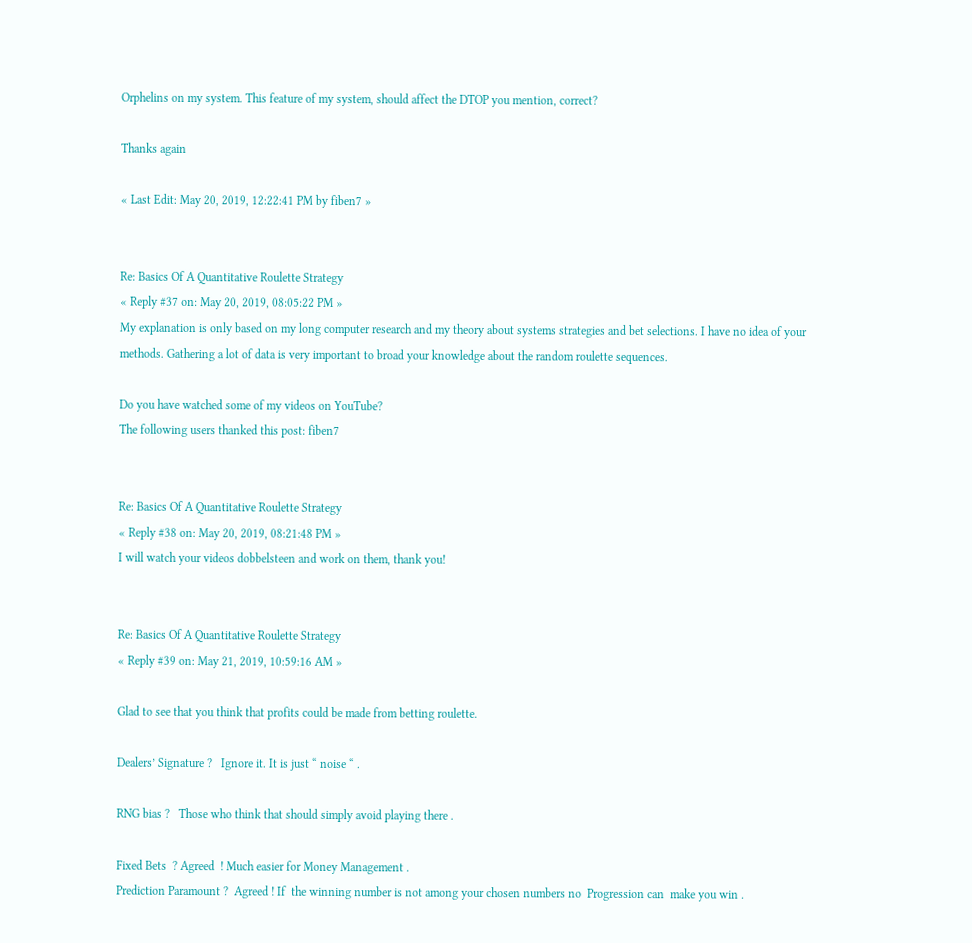Orphelins on my system. This feature of my system, should affect the DTOP you mention, correct?

Thanks again

« Last Edit: May 20, 2019, 12:22:41 PM by fiben7 »


Re: Basics Of A Quantitative Roulette Strategy
« Reply #37 on: May 20, 2019, 08:05:22 PM »
My explanation is only based on my long computer research and my theory about systems strategies and bet selections. I have no idea of your methods. Gathering a lot of data is very important to broad your knowledge about the random roulette sequences.

Do you have watched some of my videos on YouTube?
The following users thanked this post: fiben7


Re: Basics Of A Quantitative Roulette Strategy
« Reply #38 on: May 20, 2019, 08:21:48 PM »
I will watch your videos dobbelsteen and work on them, thank you!


Re: Basics Of A Quantitative Roulette Strategy
« Reply #39 on: May 21, 2019, 10:59:16 AM »

Glad to see that you think that profits could be made from betting roulette.

Dealers’ Signature ?   Ignore it. It is just “ noise “ .

RNG bias ?   Those who think that should simply avoid playing there .

Fixed Bets  ? Agreed  ! Much easier for Money Management .
Prediction Paramount ?  Agreed ! If  the winning number is not among your chosen numbers no  Progression can  make you win .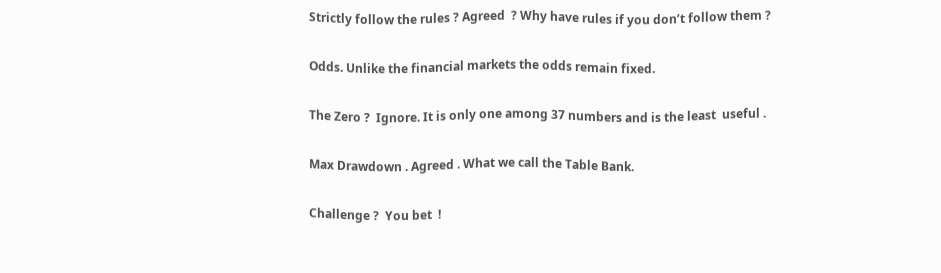Strictly follow the rules ? Agreed  ? Why have rules if you don’t follow them ?

Odds. Unlike the financial markets the odds remain fixed.

The Zero ?  Ignore. It is only one among 37 numbers and is the least  useful .

Max Drawdown . Agreed . What we call the Table Bank.

Challenge ?  You bet  !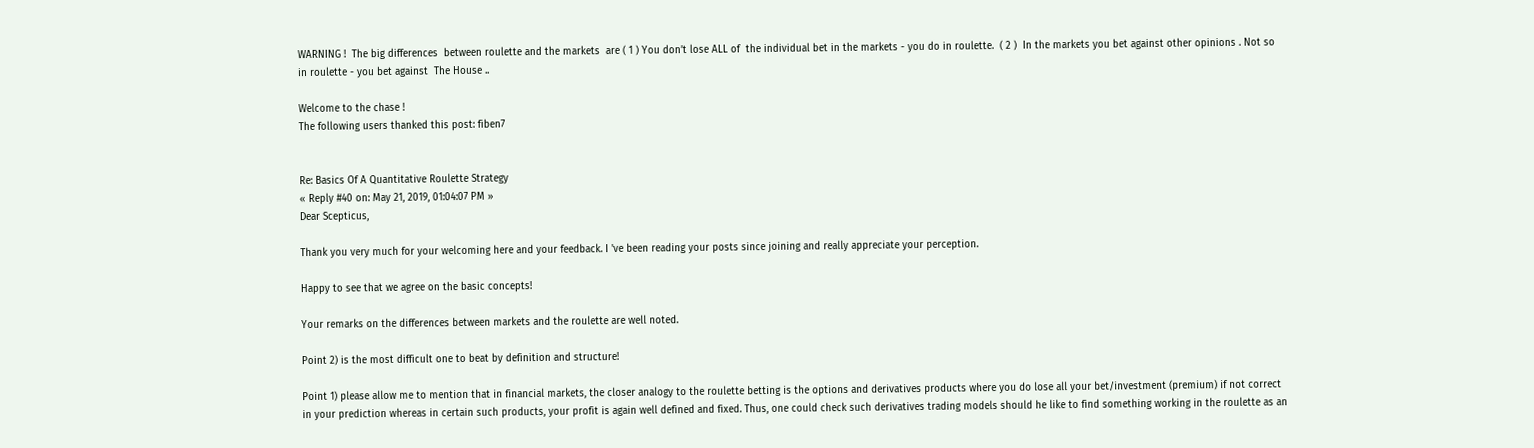WARNING !  The big differences  between roulette and the markets  are ( 1 ) You don’t lose ALL of  the individual bet in the markets - you do in roulette.  ( 2 )  In the markets you bet against other opinions . Not so in roulette - you bet against  The House ..

Welcome to the chase !
The following users thanked this post: fiben7


Re: Basics Of A Quantitative Roulette Strategy
« Reply #40 on: May 21, 2019, 01:04:07 PM »
Dear Scepticus,

Thank you very much for your welcoming here and your feedback. I 've been reading your posts since joining and really appreciate your perception.

Happy to see that we agree on the basic concepts!

Your remarks on the differences between markets and the roulette are well noted.

Point 2) is the most difficult one to beat by definition and structure!

Point 1) please allow me to mention that in financial markets, the closer analogy to the roulette betting is the options and derivatives products where you do lose all your bet/investment (premium) if not correct in your prediction whereas in certain such products, your profit is again well defined and fixed. Thus, one could check such derivatives trading models should he like to find something working in the roulette as an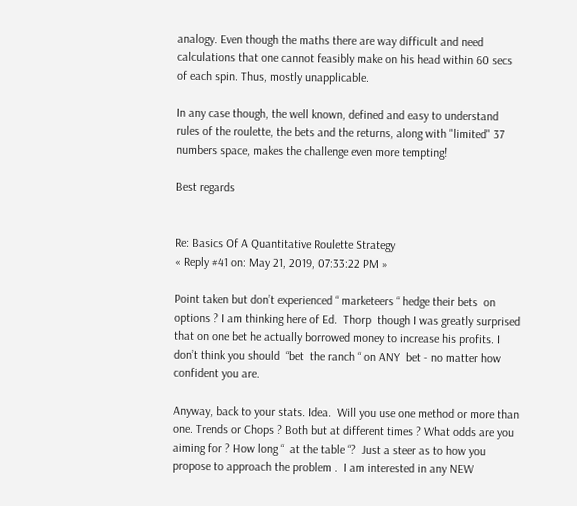analogy. Even though the maths there are way difficult and need calculations that one cannot feasibly make on his head within 60 secs of each spin. Thus, mostly unapplicable.

In any case though, the well known, defined and easy to understand rules of the roulette, the bets and the returns, along with "limited" 37 numbers space, makes the challenge even more tempting!

Best regards


Re: Basics Of A Quantitative Roulette Strategy
« Reply #41 on: May 21, 2019, 07:33:22 PM »

Point taken but don’t experienced “ marketeers “ hedge their bets  on options ? I am thinking here of Ed.  Thorp  though I was greatly surprised that on one bet he actually borrowed money to increase his profits. I don’t think you should  “bet  the ranch “ on ANY  bet - no matter how confident you are.

Anyway, back to your stats. Idea.  Will you use one method or more than one. Trends or Chops ? Both but at different times ? What odds are you aiming for ? How long “  at the table “?  Just a steer as to how you propose to approach the problem .  I am interested in any NEW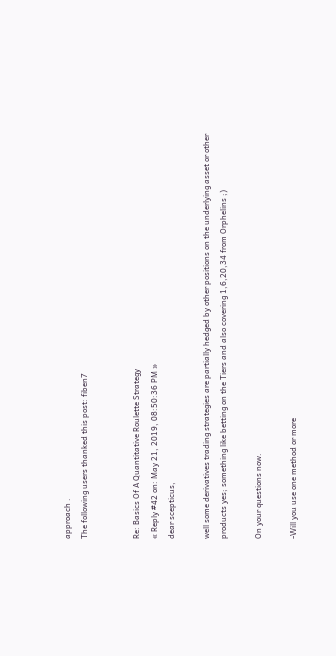approach .
The following users thanked this post: fiben7


Re: Basics Of A Quantitative Roulette Strategy
« Reply #42 on: May 21, 2019, 08:50:36 PM »
dear scepticus,

well some derivatives trading strategies are partially hedged by other positions on the underlying asset or other products yes; something like betting on the Tiers and also covering 1,6,20,34 from Orphelins ;)

On your questions now.

-Will you use one method or more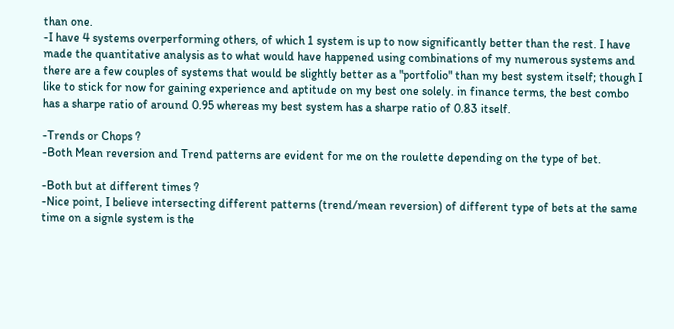than one.
-I have 4 systems overperforming others, of which 1 system is up to now significantly better than the rest. I have made the quantitative analysis as to what would have happened using combinations of my numerous systems and there are a few couples of systems that would be slightly better as a "portfolio" than my best system itself; though I like to stick for now for gaining experience and aptitude on my best one solely. in finance terms, the best combo has a sharpe ratio of around 0.95 whereas my best system has a sharpe ratio of 0.83 itself.

-Trends or Chops ?
-Both Mean reversion and Trend patterns are evident for me on the roulette depending on the type of bet.

-Both but at different times ?
-Nice point, I believe intersecting different patterns (trend/mean reversion) of different type of bets at the same time on a signle system is the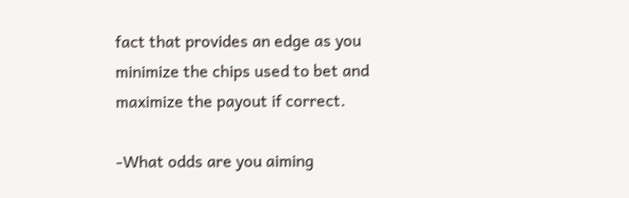fact that provides an edge as you minimize the chips used to bet and maximize the payout if correct.

-What odds are you aiming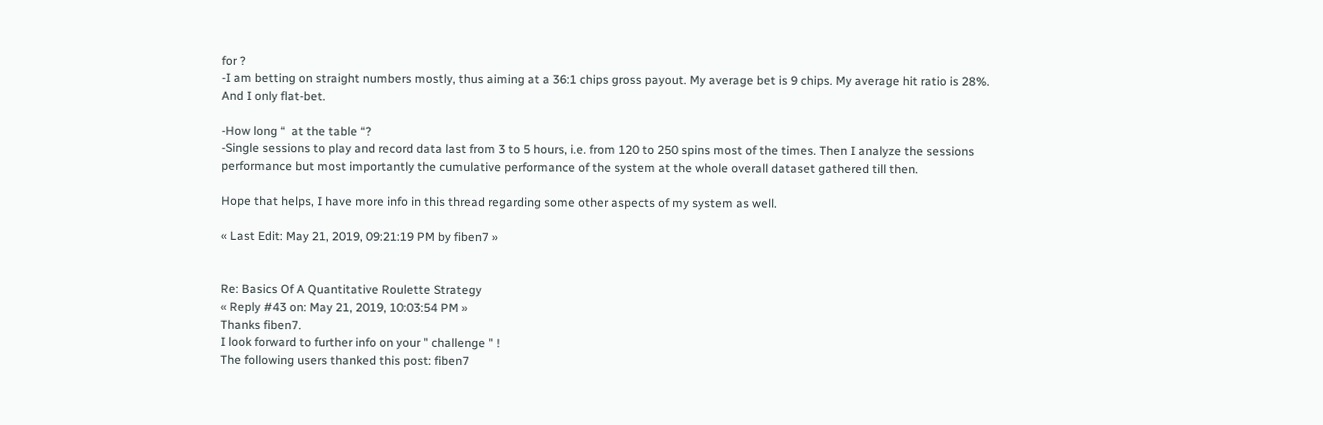for ?
-I am betting on straight numbers mostly, thus aiming at a 36:1 chips gross payout. My average bet is 9 chips. My average hit ratio is 28%. And I only flat-bet.

-How long “  at the table “?
-Single sessions to play and record data last from 3 to 5 hours, i.e. from 120 to 250 spins most of the times. Then I analyze the sessions performance but most importantly the cumulative performance of the system at the whole overall dataset gathered till then.

Hope that helps, I have more info in this thread regarding some other aspects of my system as well.

« Last Edit: May 21, 2019, 09:21:19 PM by fiben7 »


Re: Basics Of A Quantitative Roulette Strategy
« Reply #43 on: May 21, 2019, 10:03:54 PM »
Thanks fiben7.
I look forward to further info on your " challenge " !
The following users thanked this post: fiben7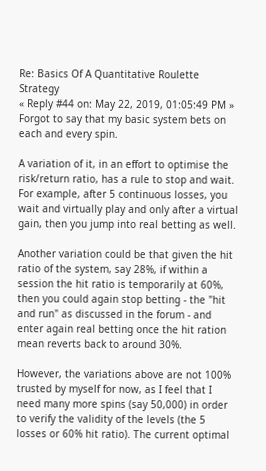Re: Basics Of A Quantitative Roulette Strategy
« Reply #44 on: May 22, 2019, 01:05:49 PM »
Forgot to say that my basic system bets on each and every spin.

A variation of it, in an effort to optimise the risk/return ratio, has a rule to stop and wait. For example, after 5 continuous losses, you wait and virtually play and only after a virtual gain, then you jump into real betting as well.

Another variation could be that given the hit ratio of the system, say 28%, if within a session the hit ratio is temporarily at 60%, then you could again stop betting - the "hit and run" as discussed in the forum - and enter again real betting once the hit ration mean reverts back to around 30%.

However, the variations above are not 100% trusted by myself for now, as I feel that I need many more spins (say 50,000) in order to verify the validity of the levels (the 5 losses or 60% hit ratio). The current optimal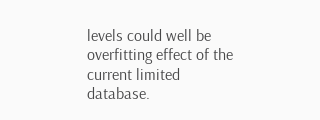levels could well be overfitting effect of the current limited database.